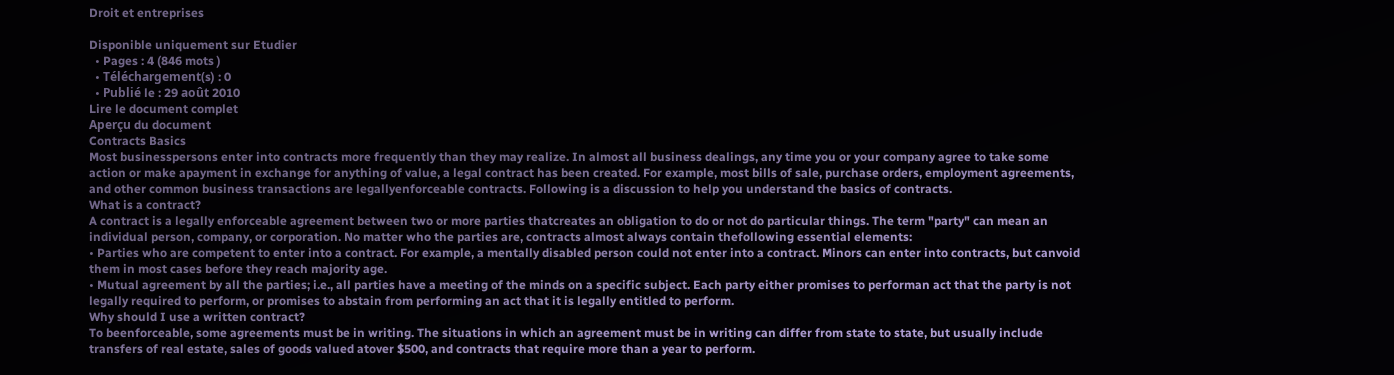Droit et entreprises

Disponible uniquement sur Etudier
  • Pages : 4 (846 mots )
  • Téléchargement(s) : 0
  • Publié le : 29 août 2010
Lire le document complet
Aperçu du document
Contracts Basics
Most businesspersons enter into contracts more frequently than they may realize. In almost all business dealings, any time you or your company agree to take some action or make apayment in exchange for anything of value, a legal contract has been created. For example, most bills of sale, purchase orders, employment agreements, and other common business transactions are legallyenforceable contracts. Following is a discussion to help you understand the basics of contracts.
What is a contract?
A contract is a legally enforceable agreement between two or more parties thatcreates an obligation to do or not do particular things. The term "party" can mean an individual person, company, or corporation. No matter who the parties are, contracts almost always contain thefollowing essential elements:
• Parties who are competent to enter into a contract. For example, a mentally disabled person could not enter into a contract. Minors can enter into contracts, but canvoid them in most cases before they reach majority age.
• Mutual agreement by all the parties; i.e., all parties have a meeting of the minds on a specific subject. Each party either promises to performan act that the party is not legally required to perform, or promises to abstain from performing an act that it is legally entitled to perform.
Why should I use a written contract?
To beenforceable, some agreements must be in writing. The situations in which an agreement must be in writing can differ from state to state, but usually include transfers of real estate, sales of goods valued atover $500, and contracts that require more than a year to perform.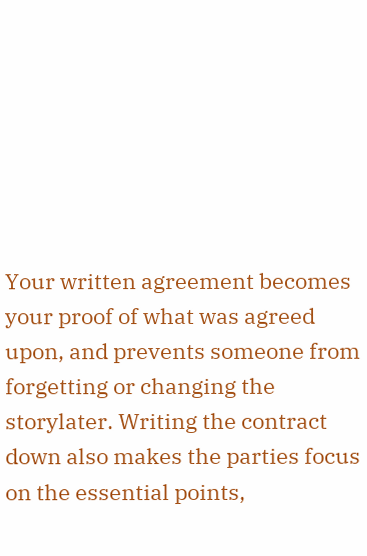Your written agreement becomes your proof of what was agreed upon, and prevents someone from forgetting or changing the storylater. Writing the contract down also makes the parties focus on the essential points,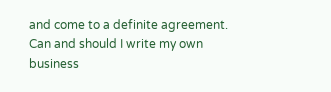and come to a definite agreement.
Can and should I write my own business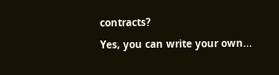contracts?
Yes, you can write your own...